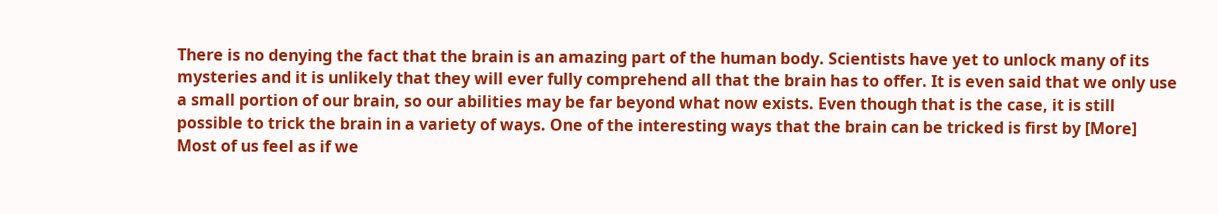There is no denying the fact that the brain is an amazing part of the human body. Scientists have yet to unlock many of its mysteries and it is unlikely that they will ever fully comprehend all that the brain has to offer. It is even said that we only use a small portion of our brain, so our abilities may be far beyond what now exists. Even though that is the case, it is still possible to trick the brain in a variety of ways. One of the interesting ways that the brain can be tricked is first by [More]
Most of us feel as if we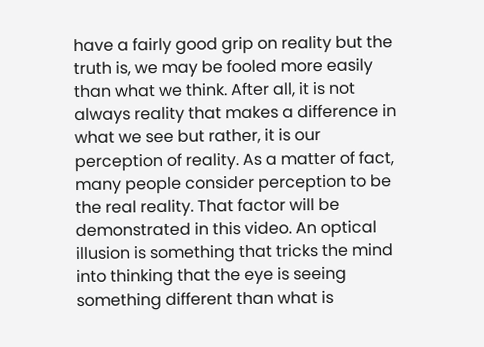have a fairly good grip on reality but the truth is, we may be fooled more easily than what we think. After all, it is not always reality that makes a difference in what we see but rather, it is our perception of reality. As a matter of fact, many people consider perception to be the real reality. That factor will be demonstrated in this video. An optical illusion is something that tricks the mind into thinking that the eye is seeing something different than what is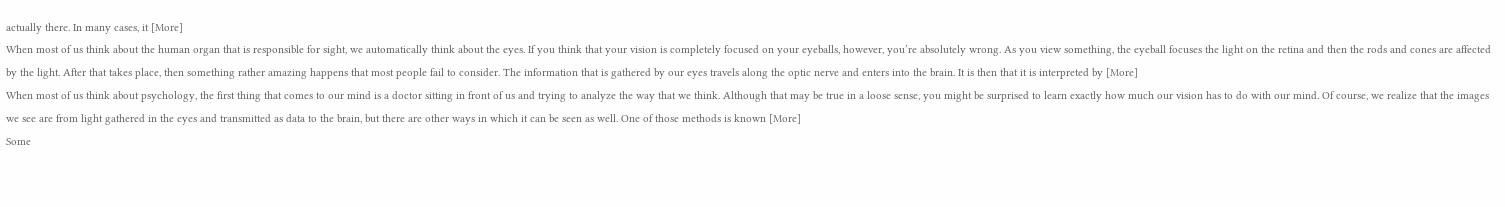actually there. In many cases, it [More]
When most of us think about the human organ that is responsible for sight, we automatically think about the eyes. If you think that your vision is completely focused on your eyeballs, however, you’re absolutely wrong. As you view something, the eyeball focuses the light on the retina and then the rods and cones are affected by the light. After that takes place, then something rather amazing happens that most people fail to consider. The information that is gathered by our eyes travels along the optic nerve and enters into the brain. It is then that it is interpreted by [More]
When most of us think about psychology, the first thing that comes to our mind is a doctor sitting in front of us and trying to analyze the way that we think. Although that may be true in a loose sense, you might be surprised to learn exactly how much our vision has to do with our mind. Of course, we realize that the images we see are from light gathered in the eyes and transmitted as data to the brain, but there are other ways in which it can be seen as well. One of those methods is known [More]
Some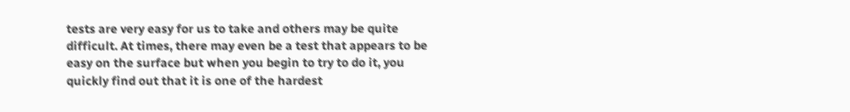tests are very easy for us to take and others may be quite difficult. At times, there may even be a test that appears to be easy on the surface but when you begin to try to do it, you quickly find out that it is one of the hardest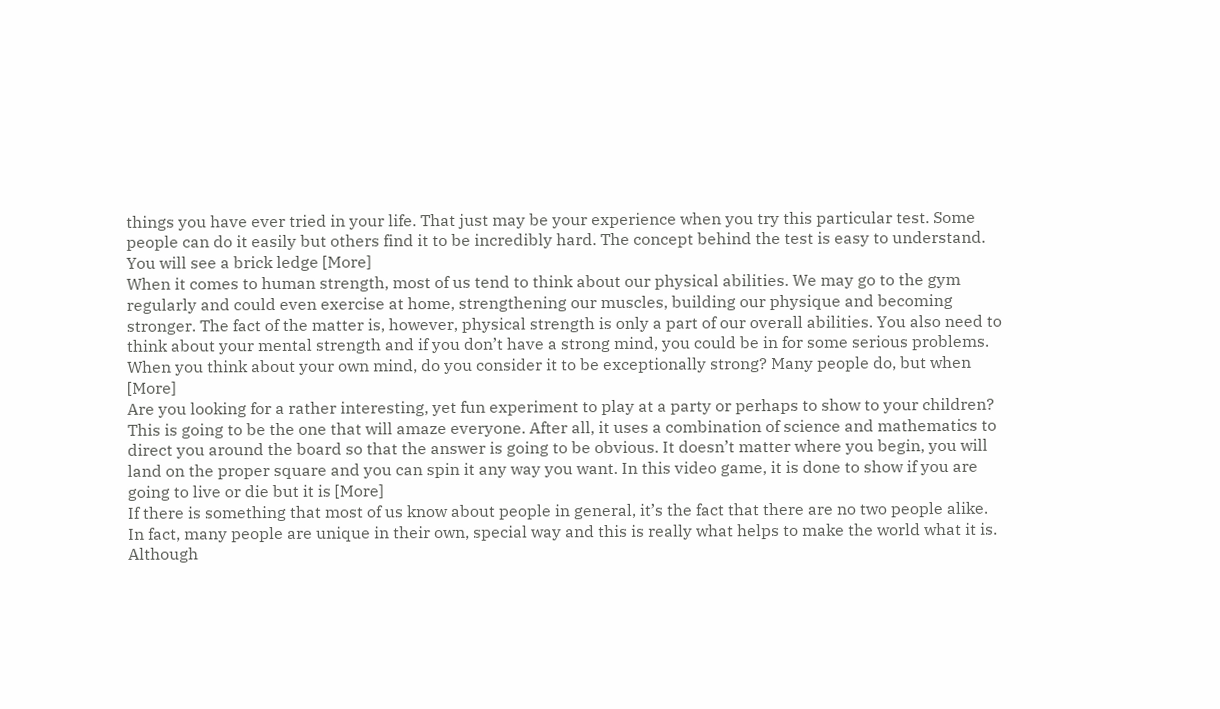things you have ever tried in your life. That just may be your experience when you try this particular test. Some people can do it easily but others find it to be incredibly hard. The concept behind the test is easy to understand. You will see a brick ledge [More]
When it comes to human strength, most of us tend to think about our physical abilities. We may go to the gym regularly and could even exercise at home, strengthening our muscles, building our physique and becoming stronger. The fact of the matter is, however, physical strength is only a part of our overall abilities. You also need to think about your mental strength and if you don’t have a strong mind, you could be in for some serious problems. When you think about your own mind, do you consider it to be exceptionally strong? Many people do, but when [More]
Are you looking for a rather interesting, yet fun experiment to play at a party or perhaps to show to your children? This is going to be the one that will amaze everyone. After all, it uses a combination of science and mathematics to direct you around the board so that the answer is going to be obvious. It doesn’t matter where you begin, you will land on the proper square and you can spin it any way you want. In this video game, it is done to show if you are going to live or die but it is [More]
If there is something that most of us know about people in general, it’s the fact that there are no two people alike. In fact, many people are unique in their own, special way and this is really what helps to make the world what it is. Although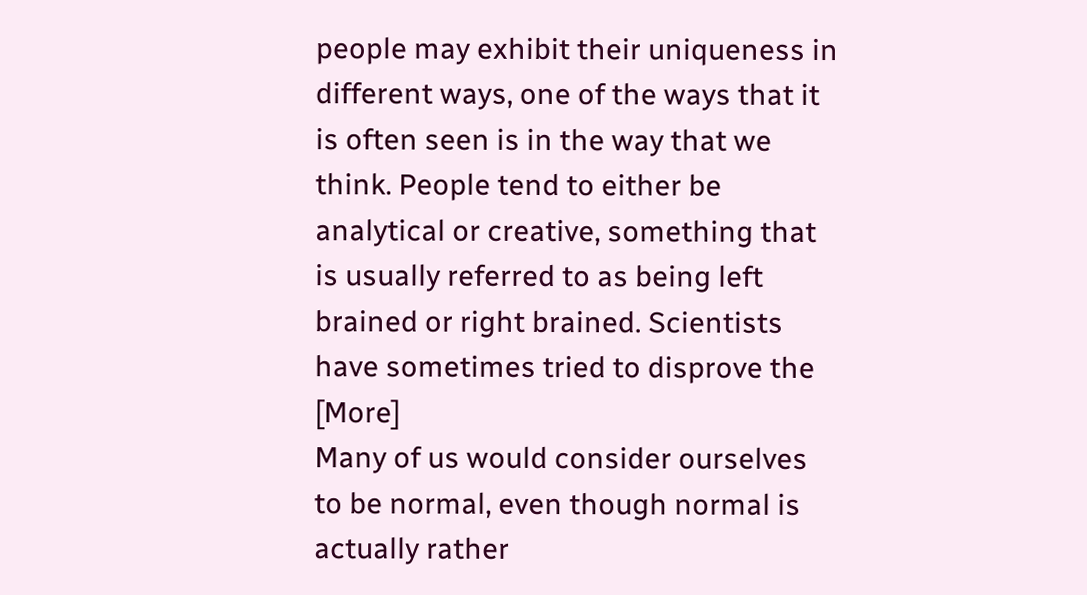people may exhibit their uniqueness in different ways, one of the ways that it is often seen is in the way that we think. People tend to either be analytical or creative, something that is usually referred to as being left brained or right brained. Scientists have sometimes tried to disprove the [More]
Many of us would consider ourselves to be normal, even though normal is actually rather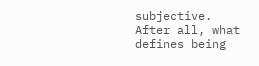subjective. After all, what defines being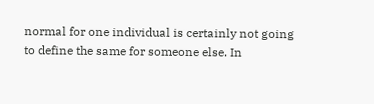normal for one individual is certainly not going to define the same for someone else. In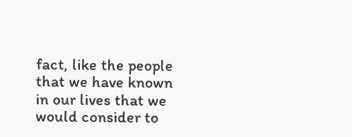fact, like the people that we have known in our lives that we would consider to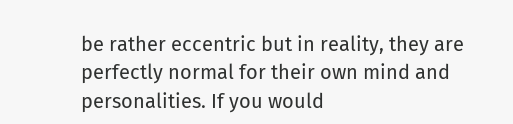be rather eccentric but in reality, they are perfectly normal for their own mind and personalities. If you would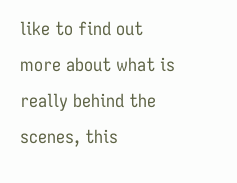like to find out more about what is really behind the scenes, this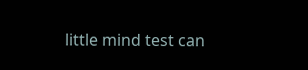little mind test can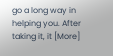go a long way in helping you. After taking it, it [More]